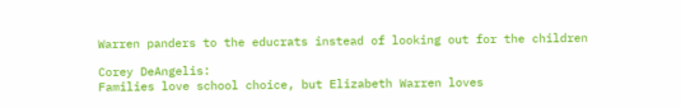Warren panders to the educrats instead of looking out for the children

Corey DeAngelis:
Families love school choice, but Elizabeth Warren loves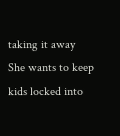taking it away
She wants to keep kids locked into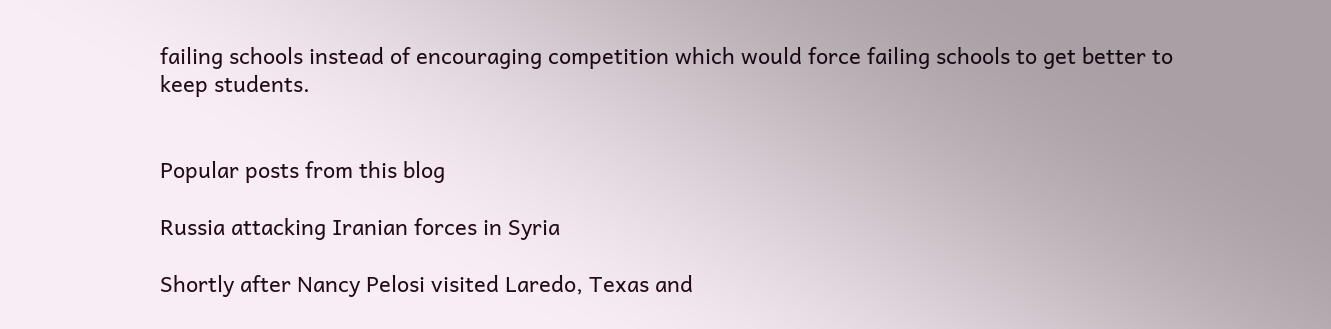failing schools instead of encouraging competition which would force failing schools to get better to keep students.


Popular posts from this blog

Russia attacking Iranian forces in Syria

Shortly after Nancy Pelosi visited Laredo, Texas and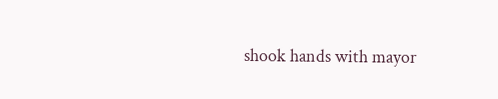shook hands with mayor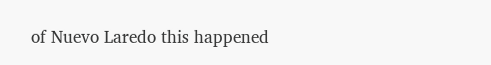of Nuevo Laredo this happened